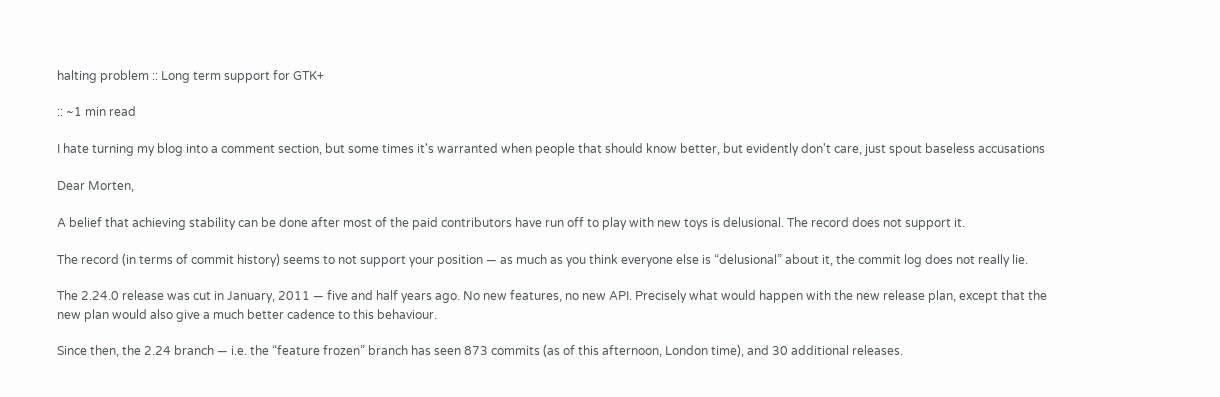halting problem :: Long term support for GTK+

:: ~1 min read

I hate turning my blog into a comment section, but some times it's warranted when people that should know better, but evidently don't care, just spout baseless accusations

Dear Morten,

A belief that achieving stability can be done after most of the paid contributors have run off to play with new toys is delusional. The record does not support it.

The record (in terms of commit history) seems to not support your position — as much as you think everyone else is “delusional” about it, the commit log does not really lie.

The 2.24.0 release was cut in January, 2011 — five and half years ago. No new features, no new API. Precisely what would happen with the new release plan, except that the new plan would also give a much better cadence to this behaviour.

Since then, the 2.24 branch — i.e. the “feature frozen” branch has seen 873 commits (as of this afternoon, London time), and 30 additional releases.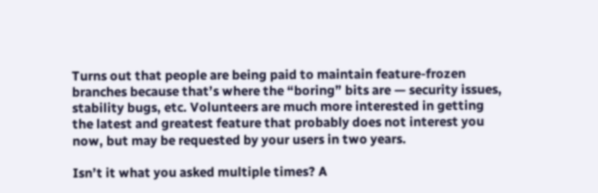Turns out that people are being paid to maintain feature-frozen branches because that’s where the “boring” bits are — security issues, stability bugs, etc. Volunteers are much more interested in getting the latest and greatest feature that probably does not interest you now, but may be requested by your users in two years.

Isn’t it what you asked multiple times? A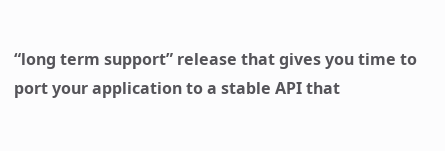“long term support” release that gives you time to port your application to a stable API that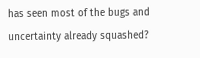has seen most of the bugs and uncertainty already squashed?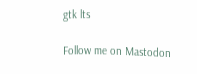gtk lts

Follow me on Mastodon